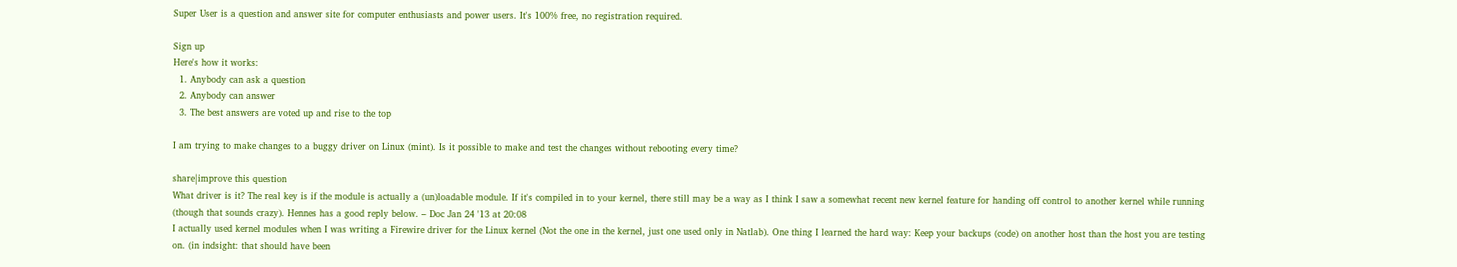Super User is a question and answer site for computer enthusiasts and power users. It's 100% free, no registration required.

Sign up
Here's how it works:
  1. Anybody can ask a question
  2. Anybody can answer
  3. The best answers are voted up and rise to the top

I am trying to make changes to a buggy driver on Linux (mint). Is it possible to make and test the changes without rebooting every time?

share|improve this question
What driver is it? The real key is if the module is actually a (un)loadable module. If it's compiled in to your kernel, there still may be a way as I think I saw a somewhat recent new kernel feature for handing off control to another kernel while running (though that sounds crazy). Hennes has a good reply below. – Doc Jan 24 '13 at 20:08
I actually used kernel modules when I was writing a Firewire driver for the Linux kernel (Not the one in the kernel, just one used only in Natlab). One thing I learned the hard way: Keep your backups (code) on another host than the host you are testing on. (in indsight: that should have been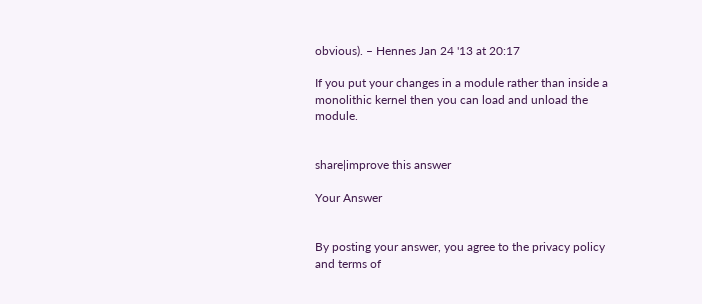obvious). – Hennes Jan 24 '13 at 20:17

If you put your changes in a module rather than inside a monolithic kernel then you can load and unload the module.


share|improve this answer

Your Answer


By posting your answer, you agree to the privacy policy and terms of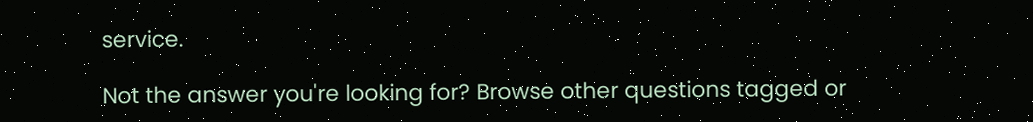service.

Not the answer you're looking for? Browse other questions tagged or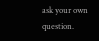ask your own question.